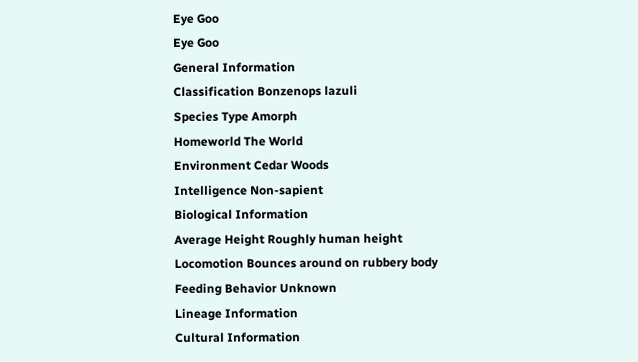Eye Goo
Eye Goo
General Information
Classification Bonzenops lazuli
Species Type Amorph
Homeworld The World
Environment Cedar Woods
Intelligence Non-sapient
Biological Information
Average Height Roughly human height
Locomotion Bounces around on rubbery body
Feeding Behavior Unknown
Lineage Information
Cultural Information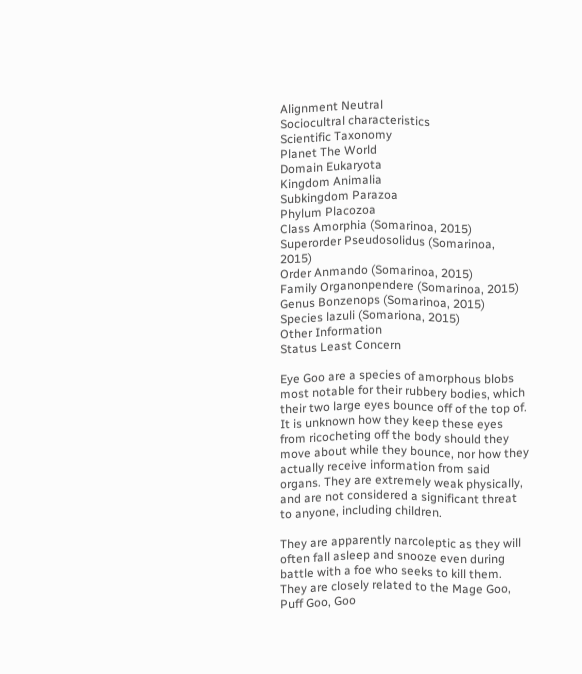Alignment Neutral
Sociocultral characteristics
Scientific Taxonomy
Planet The World
Domain Eukaryota
Kingdom Animalia
Subkingdom Parazoa
Phylum Placozoa
Class Amorphia (Somarinoa, 2015)
Superorder Pseudosolidus (Somarinoa, 2015)
Order Anmando (Somarinoa, 2015)
Family Organonpendere (Somarinoa, 2015)
Genus Bonzenops (Somarinoa, 2015)
Species lazuli (Somariona, 2015)
Other Information
Status Least Concern

Eye Goo are a species of amorphous blobs most notable for their rubbery bodies, which their two large eyes bounce off of the top of. It is unknown how they keep these eyes from ricocheting off the body should they move about while they bounce, nor how they actually receive information from said organs. They are extremely weak physically, and are not considered a significant threat to anyone, including children.

They are apparently narcoleptic as they will often fall asleep and snooze even during battle with a foe who seeks to kill them. They are closely related to the Mage Goo, Puff Goo, Goo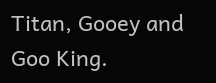Titan, Gooey and Goo King.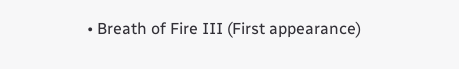• Breath of Fire III (First appearance)